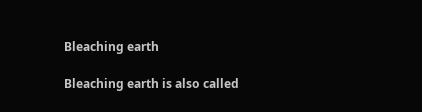Bleaching earth

Bleaching earth is also called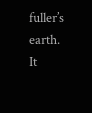fuller’s earth. It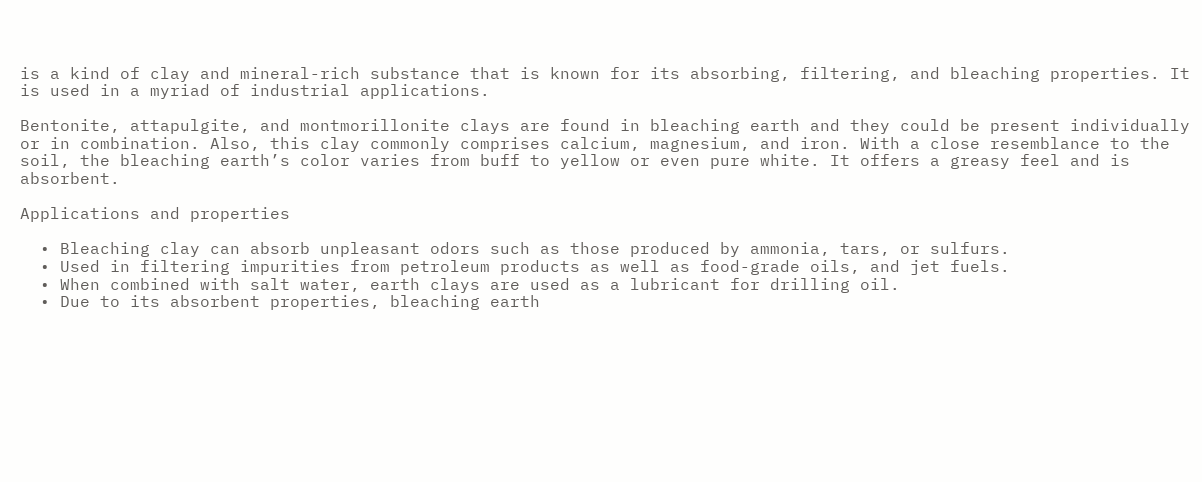is a kind of clay and mineral-rich substance that is known for its absorbing, filtering, and bleaching properties. It is used in a myriad of industrial applications.

Bentonite, attapulgite, and montmorillonite clays are found in bleaching earth and they could be present individually or in combination. Also, this clay commonly comprises calcium, magnesium, and iron. With a close resemblance to the soil, the bleaching earth’s color varies from buff to yellow or even pure white. It offers a greasy feel and is absorbent.

Applications and properties

  • Bleaching clay can absorb unpleasant odors such as those produced by ammonia, tars, or sulfurs.
  • Used in filtering impurities from petroleum products as well as food-grade oils, and jet fuels.
  • When combined with salt water, earth clays are used as a lubricant for drilling oil.
  • Due to its absorbent properties, bleaching earth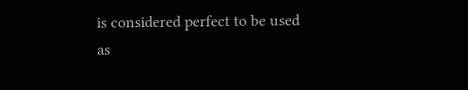is considered perfect to be used as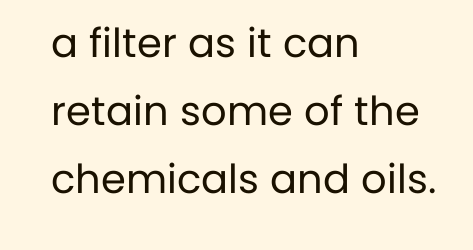a filter as it can retain some of the chemicals and oils.